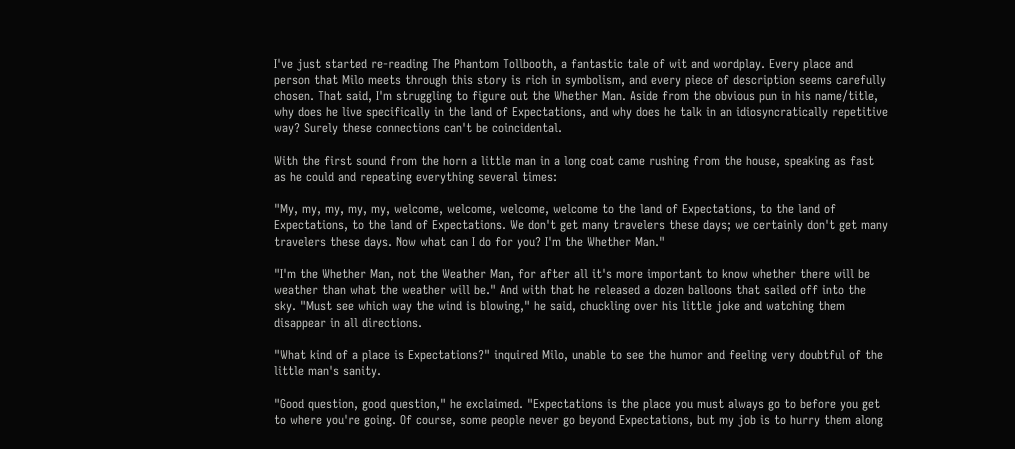I've just started re-reading The Phantom Tollbooth, a fantastic tale of wit and wordplay. Every place and person that Milo meets through this story is rich in symbolism, and every piece of description seems carefully chosen. That said, I'm struggling to figure out the Whether Man. Aside from the obvious pun in his name/title, why does he live specifically in the land of Expectations, and why does he talk in an idiosyncratically repetitive way? Surely these connections can't be coincidental.

With the first sound from the horn a little man in a long coat came rushing from the house, speaking as fast as he could and repeating everything several times:

"My, my, my, my, my, welcome, welcome, welcome, welcome to the land of Expectations, to the land of Expectations, to the land of Expectations. We don't get many travelers these days; we certainly don't get many travelers these days. Now what can I do for you? I'm the Whether Man."

"I'm the Whether Man, not the Weather Man, for after all it's more important to know whether there will be weather than what the weather will be." And with that he released a dozen balloons that sailed off into the sky. "Must see which way the wind is blowing," he said, chuckling over his little joke and watching them disappear in all directions.

"What kind of a place is Expectations?" inquired Milo, unable to see the humor and feeling very doubtful of the little man's sanity.

"Good question, good question," he exclaimed. "Expectations is the place you must always go to before you get to where you're going. Of course, some people never go beyond Expectations, but my job is to hurry them along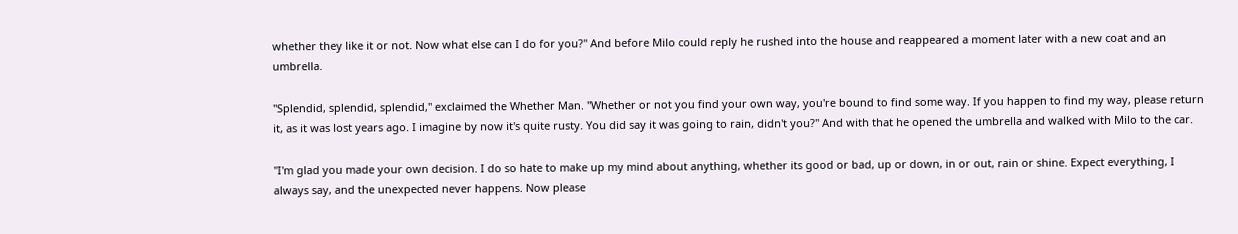whether they like it or not. Now what else can I do for you?" And before Milo could reply he rushed into the house and reappeared a moment later with a new coat and an umbrella.

"Splendid, splendid, splendid," exclaimed the Whether Man. "Whether or not you find your own way, you're bound to find some way. If you happen to find my way, please return it, as it was lost years ago. I imagine by now it's quite rusty. You did say it was going to rain, didn't you?" And with that he opened the umbrella and walked with Milo to the car.

"I'm glad you made your own decision. I do so hate to make up my mind about anything, whether its good or bad, up or down, in or out, rain or shine. Expect everything, I always say, and the unexpected never happens. Now please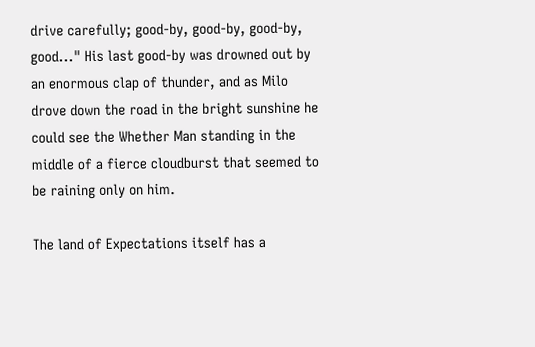drive carefully; good-by, good-by, good-by, good..." His last good-by was drowned out by an enormous clap of thunder, and as Milo drove down the road in the bright sunshine he could see the Whether Man standing in the middle of a fierce cloudburst that seemed to be raining only on him.

The land of Expectations itself has a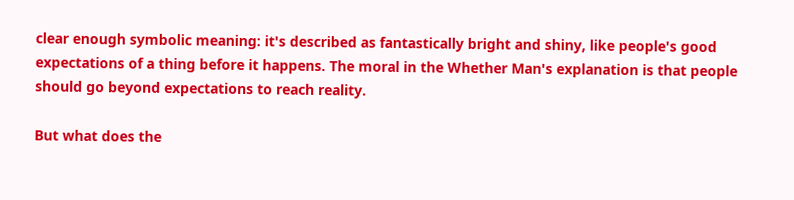clear enough symbolic meaning: it's described as fantastically bright and shiny, like people's good expectations of a thing before it happens. The moral in the Whether Man's explanation is that people should go beyond expectations to reach reality.

But what does the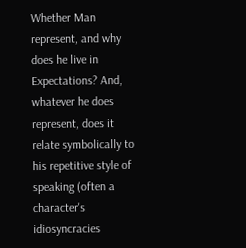Whether Man represent, and why does he live in Expectations? And, whatever he does represent, does it relate symbolically to his repetitive style of speaking (often a character's idiosyncracies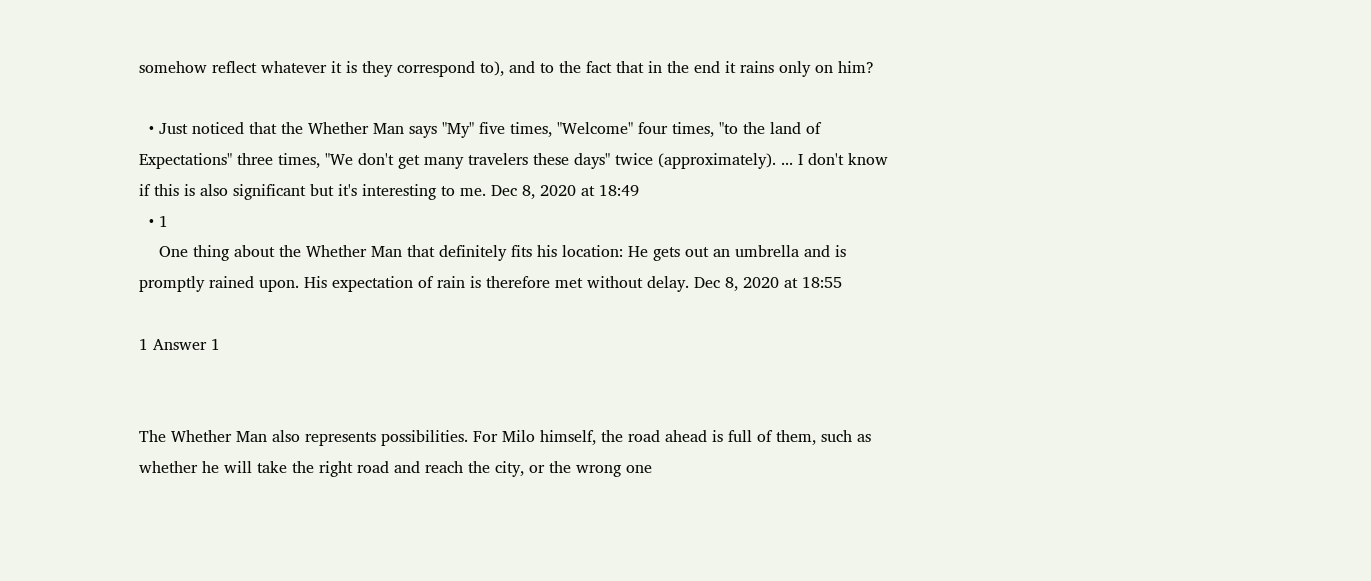somehow reflect whatever it is they correspond to), and to the fact that in the end it rains only on him?

  • Just noticed that the Whether Man says "My" five times, "Welcome" four times, "to the land of Expectations" three times, "We don't get many travelers these days" twice (approximately). ... I don't know if this is also significant but it's interesting to me. Dec 8, 2020 at 18:49
  • 1
    One thing about the Whether Man that definitely fits his location: He gets out an umbrella and is promptly rained upon. His expectation of rain is therefore met without delay. Dec 8, 2020 at 18:55

1 Answer 1


The Whether Man also represents possibilities. For Milo himself, the road ahead is full of them, such as whether he will take the right road and reach the city, or the wrong one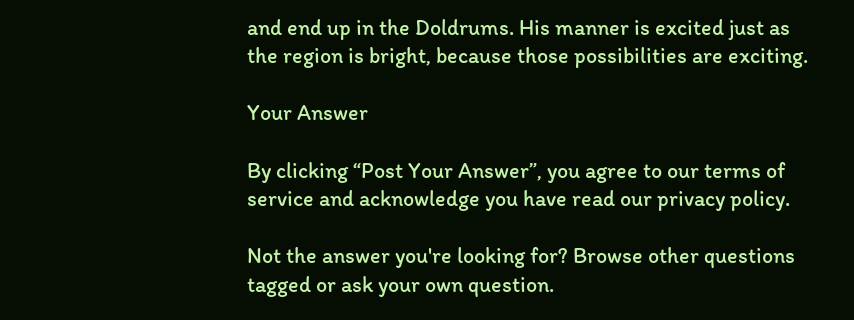and end up in the Doldrums. His manner is excited just as the region is bright, because those possibilities are exciting.

Your Answer

By clicking “Post Your Answer”, you agree to our terms of service and acknowledge you have read our privacy policy.

Not the answer you're looking for? Browse other questions tagged or ask your own question.